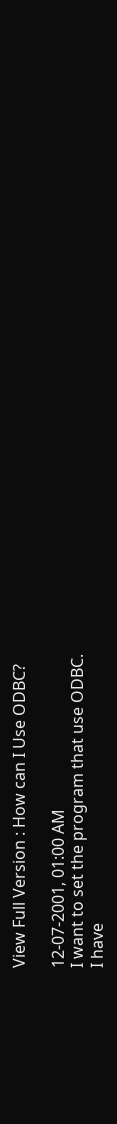View Full Version : How can I Use ODBC?

12-07-2001, 01:00 AM
I want to set the program that use ODBC.
I have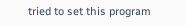tried to set this program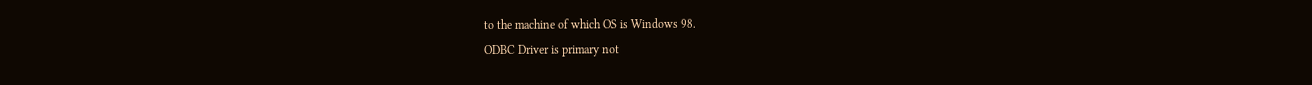to the machine of which OS is Windows 98.
ODBC Driver is primary not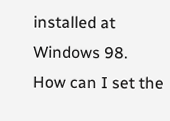installed at Windows 98.
How can I set the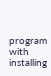program with installing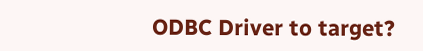ODBC Driver to target?